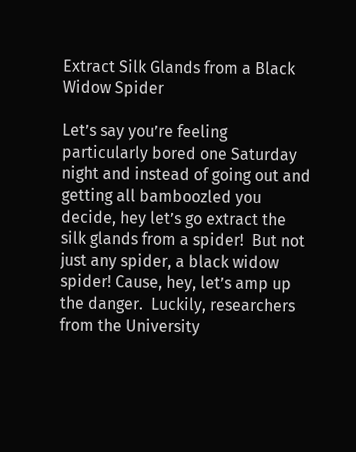Extract Silk Glands from a Black Widow Spider

Let’s say you’re feeling particularly bored one Saturday night and instead of going out and getting all bamboozled you decide, hey let’s go extract the silk glands from a spider!  But not just any spider, a black widow spider! Cause, hey, let’s amp up the danger.  Luckily, researchers from the University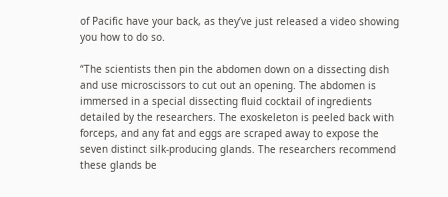of Pacific have your back, as they’ve just released a video showing you how to do so.

“The scientists then pin the abdomen down on a dissecting dish and use microscissors to cut out an opening. The abdomen is immersed in a special dissecting fluid cocktail of ingredients detailed by the researchers. The exoskeleton is peeled back with forceps, and any fat and eggs are scraped away to expose the seven distinct silk-producing glands. The researchers recommend these glands be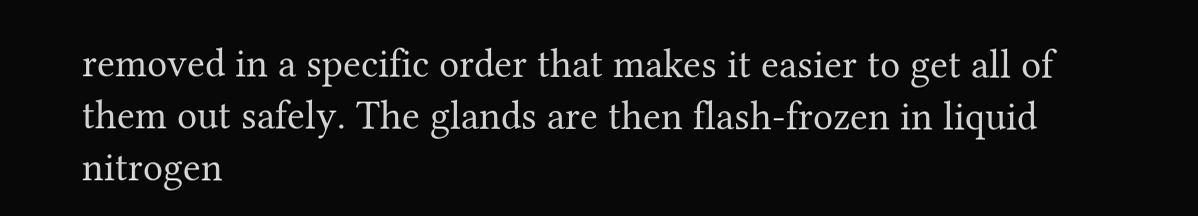removed in a specific order that makes it easier to get all of them out safely. The glands are then flash-frozen in liquid nitrogen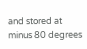and stored at minus 80 degrees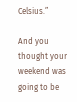Celsius.”

And you thought your weekend was going to be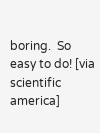boring.  So easy to do! [via scientific america]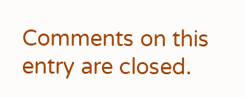Comments on this entry are closed.